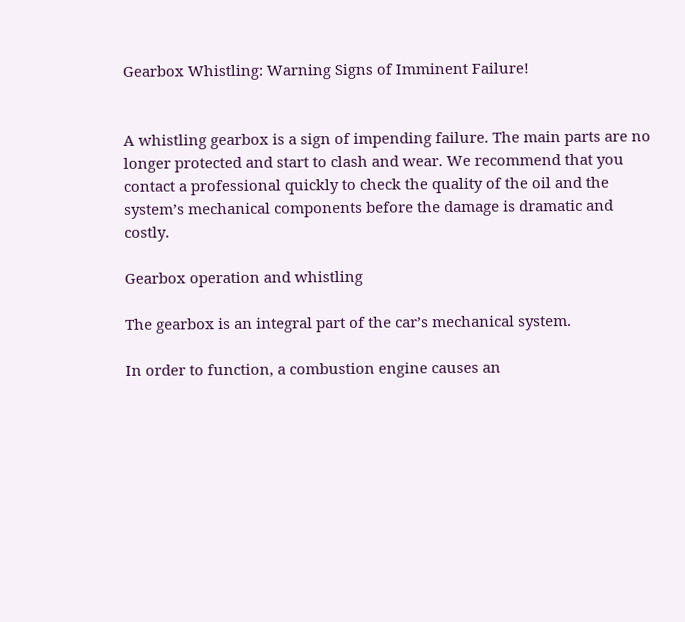Gearbox Whistling: Warning Signs of Imminent Failure!


A whistling gearbox is a sign of impending failure. The main parts are no longer protected and start to clash and wear. We recommend that you contact a professional quickly to check the quality of the oil and the system’s mechanical components before the damage is dramatic and costly.

Gearbox operation and whistling

The gearbox is an integral part of the car’s mechanical system.

In order to function, a combustion engine causes an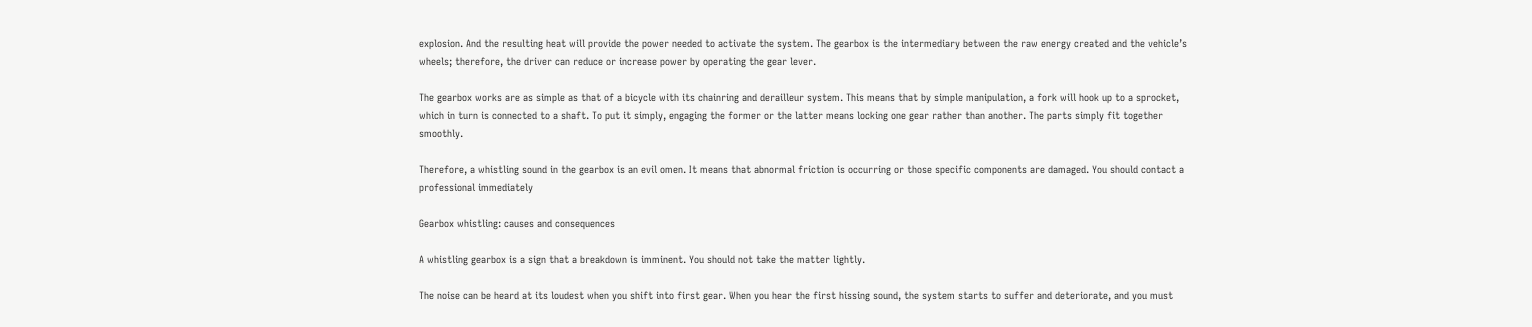explosion. And the resulting heat will provide the power needed to activate the system. The gearbox is the intermediary between the raw energy created and the vehicle’s wheels; therefore, the driver can reduce or increase power by operating the gear lever.

The gearbox works are as simple as that of a bicycle with its chainring and derailleur system. This means that by simple manipulation, a fork will hook up to a sprocket, which in turn is connected to a shaft. To put it simply, engaging the former or the latter means locking one gear rather than another. The parts simply fit together smoothly.

Therefore, a whistling sound in the gearbox is an evil omen. It means that abnormal friction is occurring or those specific components are damaged. You should contact a professional immediately

Gearbox whistling: causes and consequences

A whistling gearbox is a sign that a breakdown is imminent. You should not take the matter lightly.

The noise can be heard at its loudest when you shift into first gear. When you hear the first hissing sound, the system starts to suffer and deteriorate, and you must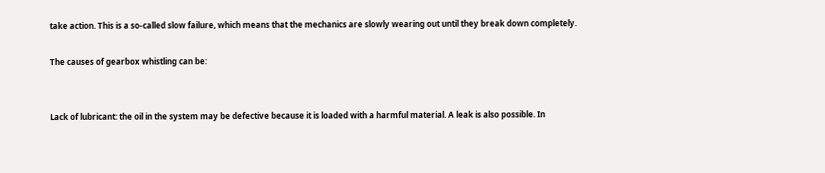take action. This is a so-called slow failure, which means that the mechanics are slowly wearing out until they break down completely.

The causes of gearbox whistling can be:


Lack of lubricant: the oil in the system may be defective because it is loaded with a harmful material. A leak is also possible. In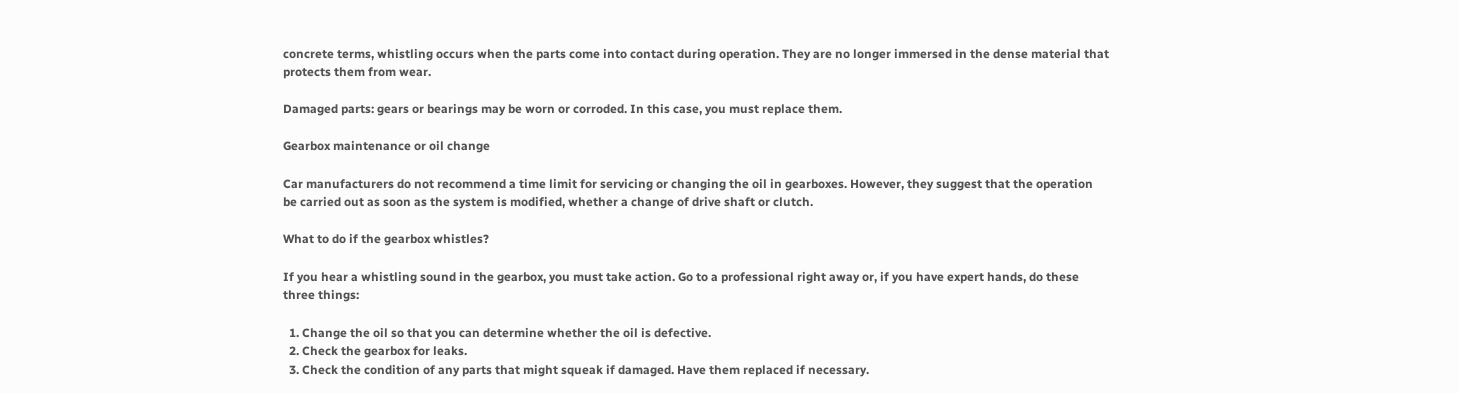concrete terms, whistling occurs when the parts come into contact during operation. They are no longer immersed in the dense material that protects them from wear.

Damaged parts: gears or bearings may be worn or corroded. In this case, you must replace them.

Gearbox maintenance or oil change

Car manufacturers do not recommend a time limit for servicing or changing the oil in gearboxes. However, they suggest that the operation be carried out as soon as the system is modified, whether a change of drive shaft or clutch.

What to do if the gearbox whistles?

If you hear a whistling sound in the gearbox, you must take action. Go to a professional right away or, if you have expert hands, do these three things:

  1. Change the oil so that you can determine whether the oil is defective.
  2. Check the gearbox for leaks.
  3. Check the condition of any parts that might squeak if damaged. Have them replaced if necessary.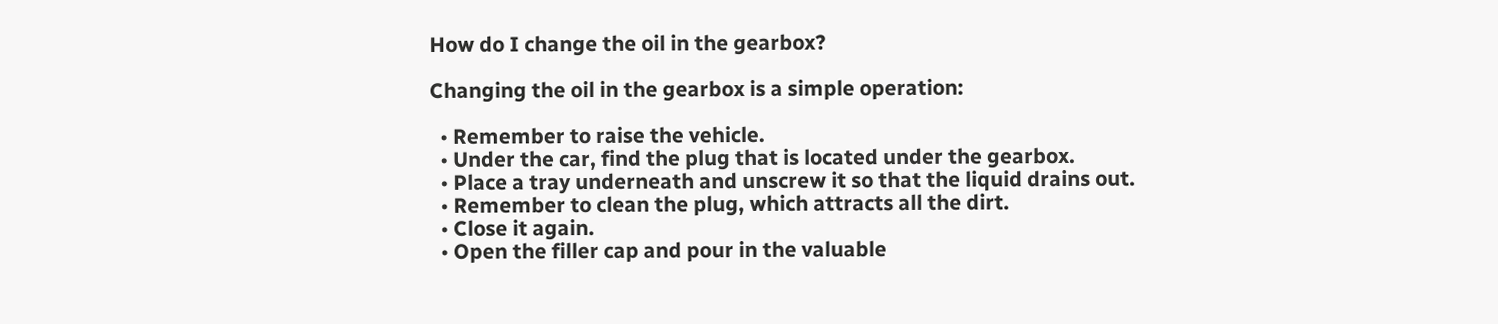How do I change the oil in the gearbox?

Changing the oil in the gearbox is a simple operation:

  • Remember to raise the vehicle.
  • Under the car, find the plug that is located under the gearbox.
  • Place a tray underneath and unscrew it so that the liquid drains out.
  • Remember to clean the plug, which attracts all the dirt.
  • Close it again.
  • Open the filler cap and pour in the valuable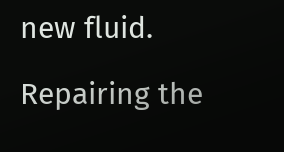new fluid.

Repairing the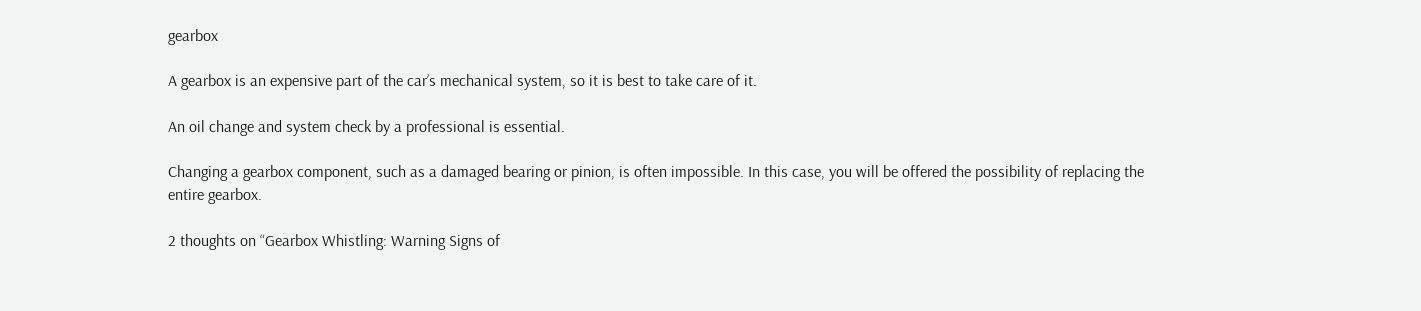gearbox

A gearbox is an expensive part of the car’s mechanical system, so it is best to take care of it.

An oil change and system check by a professional is essential.

Changing a gearbox component, such as a damaged bearing or pinion, is often impossible. In this case, you will be offered the possibility of replacing the entire gearbox.

2 thoughts on “Gearbox Whistling: Warning Signs of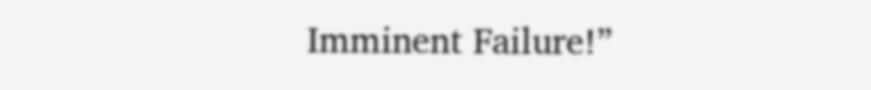Imminent Failure!”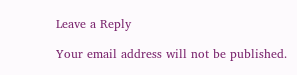Leave a Reply

Your email address will not be published.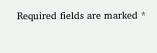Required fields are marked *